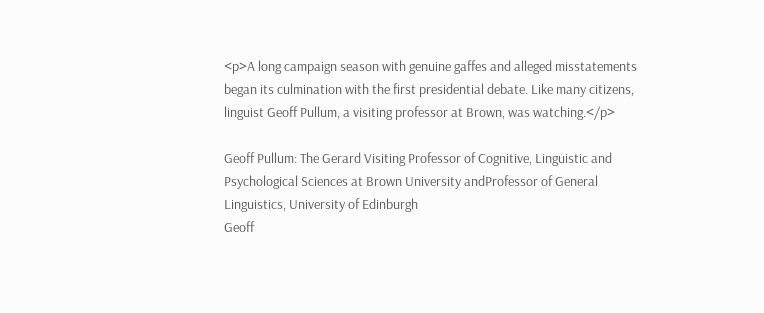<p>A long campaign season with genuine gaffes and alleged misstatements began its culmination with the first presidential debate. Like many citizens, linguist Geoff Pullum, a visiting professor at Brown, was watching.</p>

Geoff Pullum: The Gerard Visiting Professor of Cognitive, Linguistic and Psychological Sciences at Brown University andProfessor of General Linguistics, University of Edinburgh
Geoff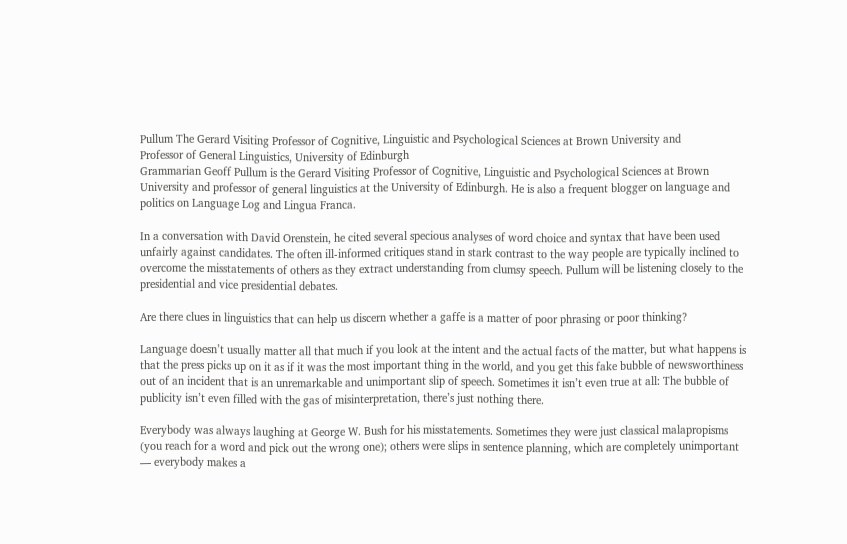Pullum The Gerard Visiting Professor of Cognitive, Linguistic and Psychological Sciences at Brown University and
Professor of General Linguistics, University of Edinburgh
Grammarian Geoff Pullum is the Gerard Visiting Professor of Cognitive, Linguistic and Psychological Sciences at Brown University and professor of general linguistics at the University of Edinburgh. He is also a frequent blogger on language and politics on Language Log and Lingua Franca.

In a conversation with David Orenstein, he cited several specious analyses of word choice and syntax that have been used unfairly against candidates. The often ill-informed critiques stand in stark contrast to the way people are typically inclined to overcome the misstatements of others as they extract understanding from clumsy speech. Pullum will be listening closely to the presidential and vice presidential debates.

Are there clues in linguistics that can help us discern whether a gaffe is a matter of poor phrasing or poor thinking?

Language doesn’t usually matter all that much if you look at the intent and the actual facts of the matter, but what happens is that the press picks up on it as if it was the most important thing in the world, and you get this fake bubble of newsworthiness out of an incident that is an unremarkable and unimportant slip of speech. Sometimes it isn’t even true at all: The bubble of publicity isn’t even filled with the gas of misinterpretation, there’s just nothing there.

Everybody was always laughing at George W. Bush for his misstatements. Sometimes they were just classical malapropisms (you reach for a word and pick out the wrong one); others were slips in sentence planning, which are completely unimportant — everybody makes a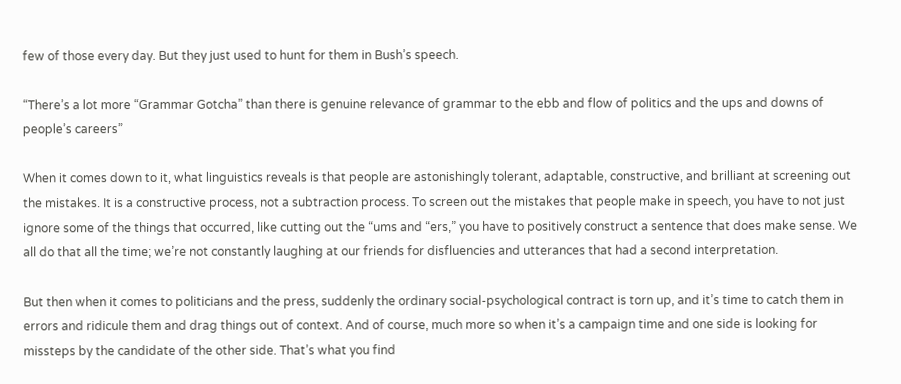few of those every day. But they just used to hunt for them in Bush’s speech.

“There’s a lot more “Grammar Gotcha” than there is genuine relevance of grammar to the ebb and flow of politics and the ups and downs of people’s careers”

When it comes down to it, what linguistics reveals is that people are astonishingly tolerant, adaptable, constructive, and brilliant at screening out the mistakes. It is a constructive process, not a subtraction process. To screen out the mistakes that people make in speech, you have to not just ignore some of the things that occurred, like cutting out the “ums and “ers,” you have to positively construct a sentence that does make sense. We all do that all the time; we’re not constantly laughing at our friends for disfluencies and utterances that had a second interpretation.

But then when it comes to politicians and the press, suddenly the ordinary social-psychological contract is torn up, and it’s time to catch them in errors and ridicule them and drag things out of context. And of course, much more so when it’s a campaign time and one side is looking for missteps by the candidate of the other side. That’s what you find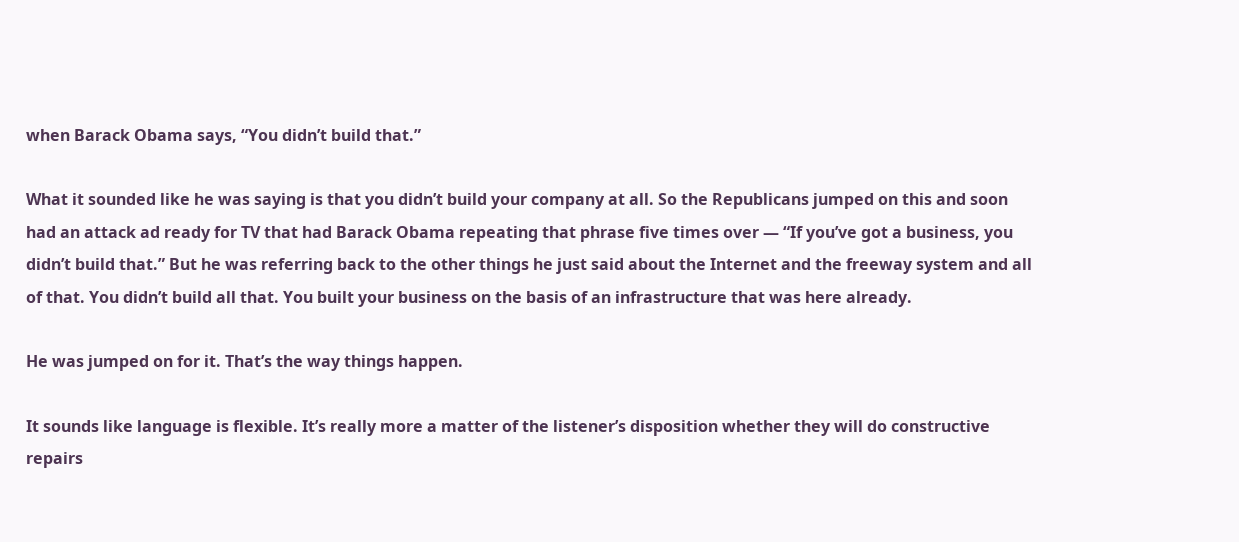when Barack Obama says, “You didn’t build that.”

What it sounded like he was saying is that you didn’t build your company at all. So the Republicans jumped on this and soon had an attack ad ready for TV that had Barack Obama repeating that phrase five times over — “If you’ve got a business, you didn’t build that.” But he was referring back to the other things he just said about the Internet and the freeway system and all of that. You didn’t build all that. You built your business on the basis of an infrastructure that was here already.

He was jumped on for it. That’s the way things happen.

It sounds like language is flexible. It’s really more a matter of the listener’s disposition whether they will do constructive repairs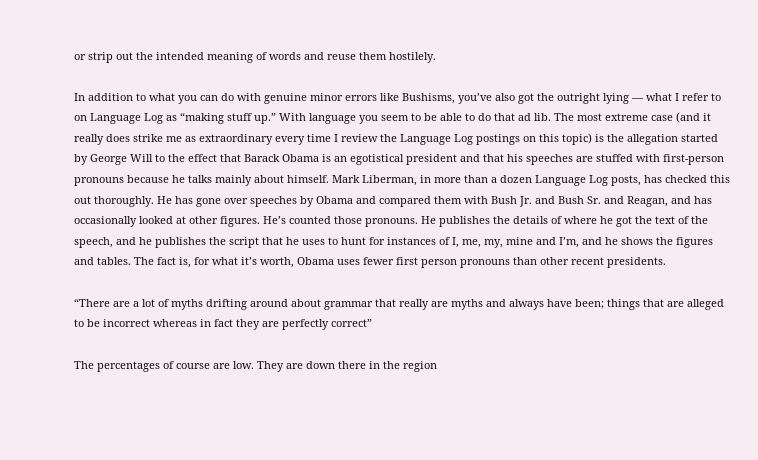or strip out the intended meaning of words and reuse them hostilely.

In addition to what you can do with genuine minor errors like Bushisms, you’ve also got the outright lying — what I refer to on Language Log as “making stuff up.” With language you seem to be able to do that ad lib. The most extreme case (and it really does strike me as extraordinary every time I review the Language Log postings on this topic) is the allegation started by George Will to the effect that Barack Obama is an egotistical president and that his speeches are stuffed with first-person pronouns because he talks mainly about himself. Mark Liberman, in more than a dozen Language Log posts, has checked this out thoroughly. He has gone over speeches by Obama and compared them with Bush Jr. and Bush Sr. and Reagan, and has occasionally looked at other figures. He’s counted those pronouns. He publishes the details of where he got the text of the speech, and he publishes the script that he uses to hunt for instances of I, me, my, mine and I’m, and he shows the figures and tables. The fact is, for what it’s worth, Obama uses fewer first person pronouns than other recent presidents.

“There are a lot of myths drifting around about grammar that really are myths and always have been; things that are alleged to be incorrect whereas in fact they are perfectly correct”

The percentages of course are low. They are down there in the region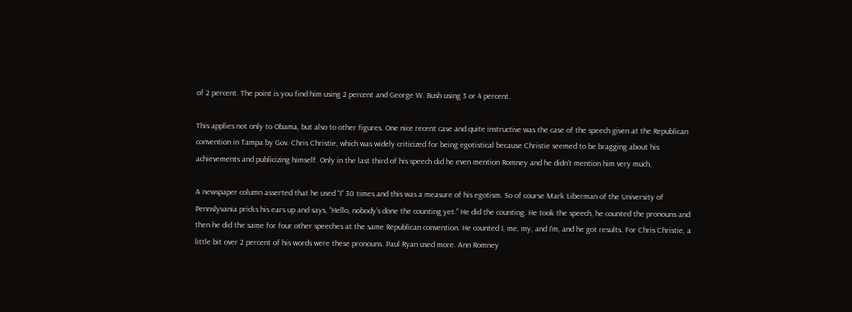of 2 percent. The point is you find him using 2 percent and George W. Bush using 3 or 4 percent.

This applies not only to Obama, but also to other figures. One nice recent case and quite instructive was the case of the speech given at the Republican convention in Tampa by Gov. Chris Christie, which was widely criticized for being egotistical because Christie seemed to be bragging about his achievements and publicizing himself. Only in the last third of his speech did he even mention Romney and he didn’t mention him very much.

A newspaper column asserted that he used “I” 30 times and this was a measure of his egotism. So of course Mark Liberman of the University of Pennslyvania pricks his ears up and says, “Hello, nobody’s done the counting yet.” He did the counting. He took the speech, he counted the pronouns and then he did the same for four other speeches at the same Republican convention. He counted I, me, my, and I’m, and he got results. For Chris Christie, a little bit over 2 percent of his words were these pronouns. Paul Ryan used more. Ann Romney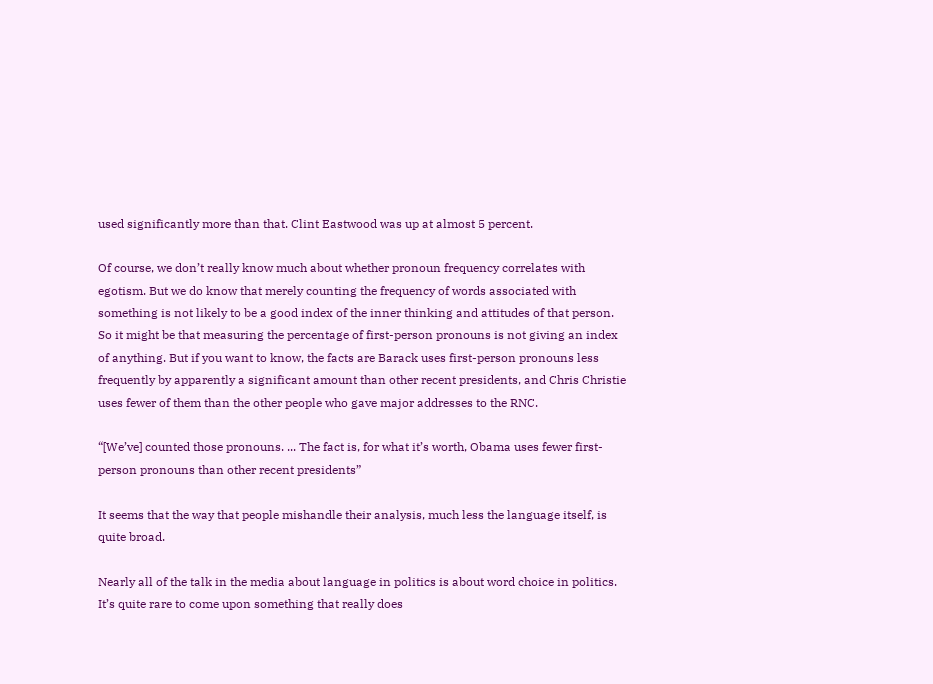used significantly more than that. Clint Eastwood was up at almost 5 percent.

Of course, we don’t really know much about whether pronoun frequency correlates with egotism. But we do know that merely counting the frequency of words associated with something is not likely to be a good index of the inner thinking and attitudes of that person. So it might be that measuring the percentage of first-person pronouns is not giving an index of anything. But if you want to know, the facts are Barack uses first-person pronouns less frequently by apparently a significant amount than other recent presidents, and Chris Christie uses fewer of them than the other people who gave major addresses to the RNC.

“[We’ve] counted those pronouns. ... The fact is, for what it’s worth, Obama uses fewer first-person pronouns than other recent presidents”

It seems that the way that people mishandle their analysis, much less the language itself, is quite broad.

Nearly all of the talk in the media about language in politics is about word choice in politics. It’s quite rare to come upon something that really does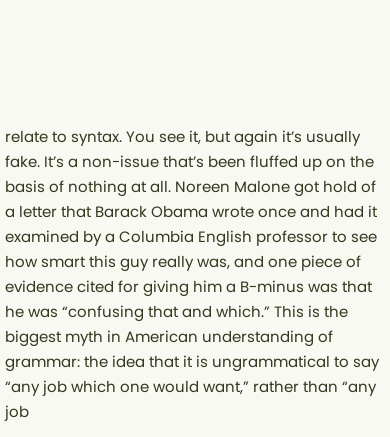relate to syntax. You see it, but again it’s usually fake. It’s a non-issue that’s been fluffed up on the basis of nothing at all. Noreen Malone got hold of a letter that Barack Obama wrote once and had it examined by a Columbia English professor to see how smart this guy really was, and one piece of evidence cited for giving him a B-minus was that he was “confusing that and which.” This is the biggest myth in American understanding of grammar: the idea that it is ungrammatical to say “any job which one would want,” rather than “any job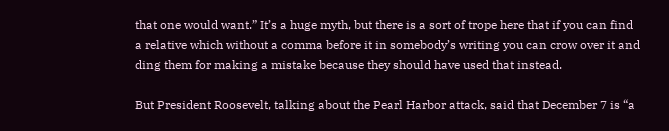that one would want.” It’s a huge myth, but there is a sort of trope here that if you can find a relative which without a comma before it in somebody’s writing you can crow over it and ding them for making a mistake because they should have used that instead.

But President Roosevelt, talking about the Pearl Harbor attack, said that December 7 is “a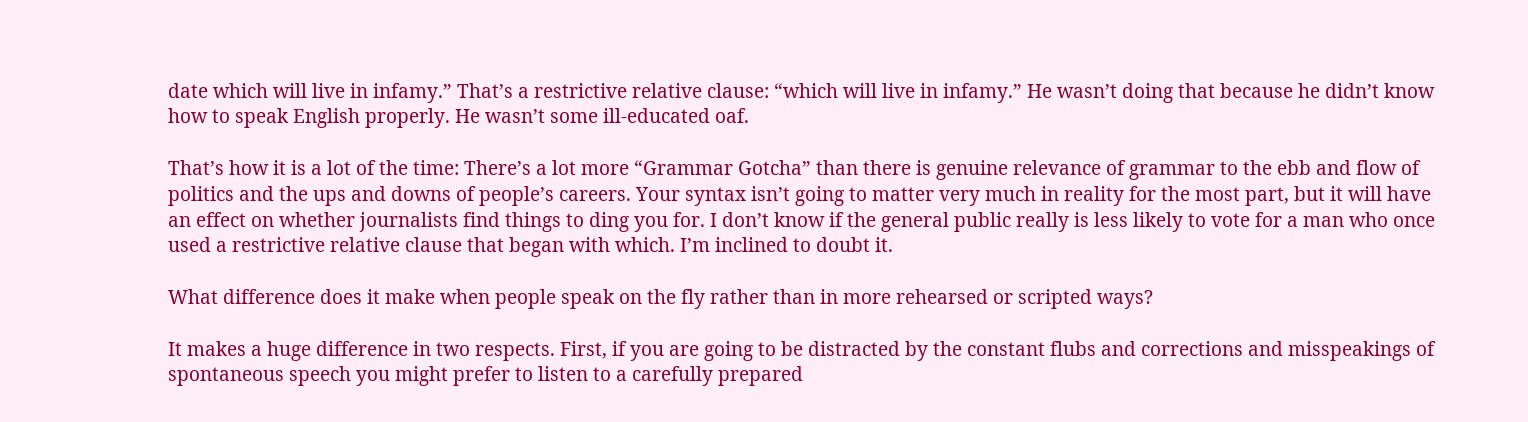date which will live in infamy.” That’s a restrictive relative clause: “which will live in infamy.” He wasn’t doing that because he didn’t know how to speak English properly. He wasn’t some ill-educated oaf.

That’s how it is a lot of the time: There’s a lot more “Grammar Gotcha” than there is genuine relevance of grammar to the ebb and flow of politics and the ups and downs of people’s careers. Your syntax isn’t going to matter very much in reality for the most part, but it will have an effect on whether journalists find things to ding you for. I don’t know if the general public really is less likely to vote for a man who once used a restrictive relative clause that began with which. I’m inclined to doubt it.

What difference does it make when people speak on the fly rather than in more rehearsed or scripted ways?

It makes a huge difference in two respects. First, if you are going to be distracted by the constant flubs and corrections and misspeakings of spontaneous speech you might prefer to listen to a carefully prepared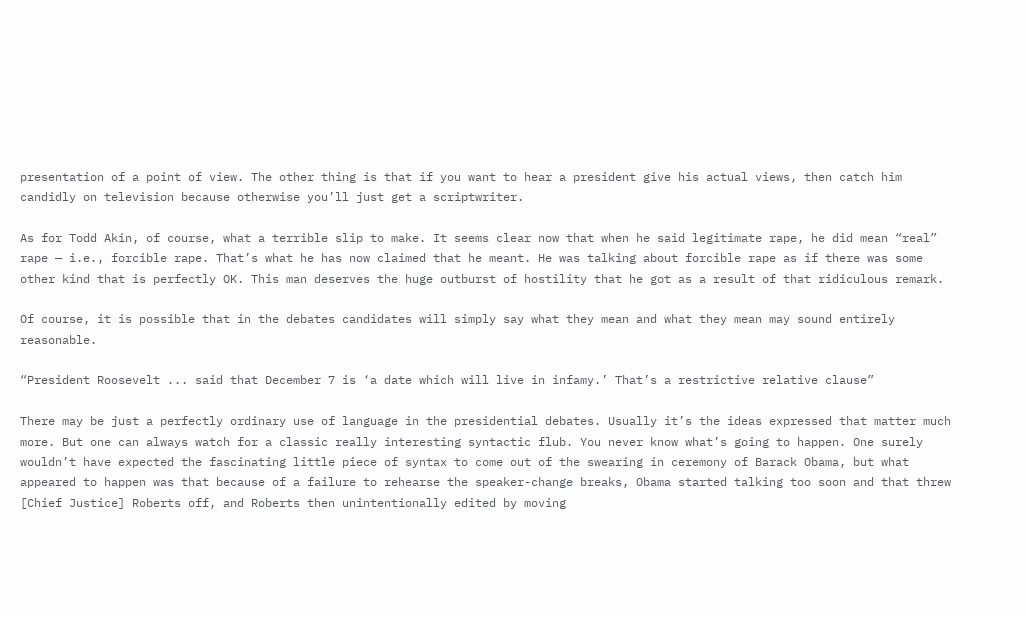presentation of a point of view. The other thing is that if you want to hear a president give his actual views, then catch him candidly on television because otherwise you’ll just get a scriptwriter.

As for Todd Akin, of course, what a terrible slip to make. It seems clear now that when he said legitimate rape, he did mean “real” rape — i.e., forcible rape. That’s what he has now claimed that he meant. He was talking about forcible rape as if there was some other kind that is perfectly OK. This man deserves the huge outburst of hostility that he got as a result of that ridiculous remark.

Of course, it is possible that in the debates candidates will simply say what they mean and what they mean may sound entirely reasonable.

“President Roosevelt ... said that December 7 is ‘a date which will live in infamy.’ That’s a restrictive relative clause”

There may be just a perfectly ordinary use of language in the presidential debates. Usually it’s the ideas expressed that matter much more. But one can always watch for a classic really interesting syntactic flub. You never know what’s going to happen. One surely wouldn’t have expected the fascinating little piece of syntax to come out of the swearing in ceremony of Barack Obama, but what appeared to happen was that because of a failure to rehearse the speaker-change breaks, Obama started talking too soon and that threw [Chief Justice] Roberts off, and Roberts then unintentionally edited by moving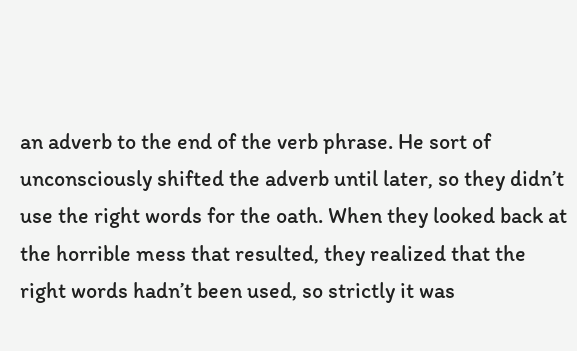an adverb to the end of the verb phrase. He sort of unconsciously shifted the adverb until later, so they didn’t use the right words for the oath. When they looked back at the horrible mess that resulted, they realized that the right words hadn’t been used, so strictly it was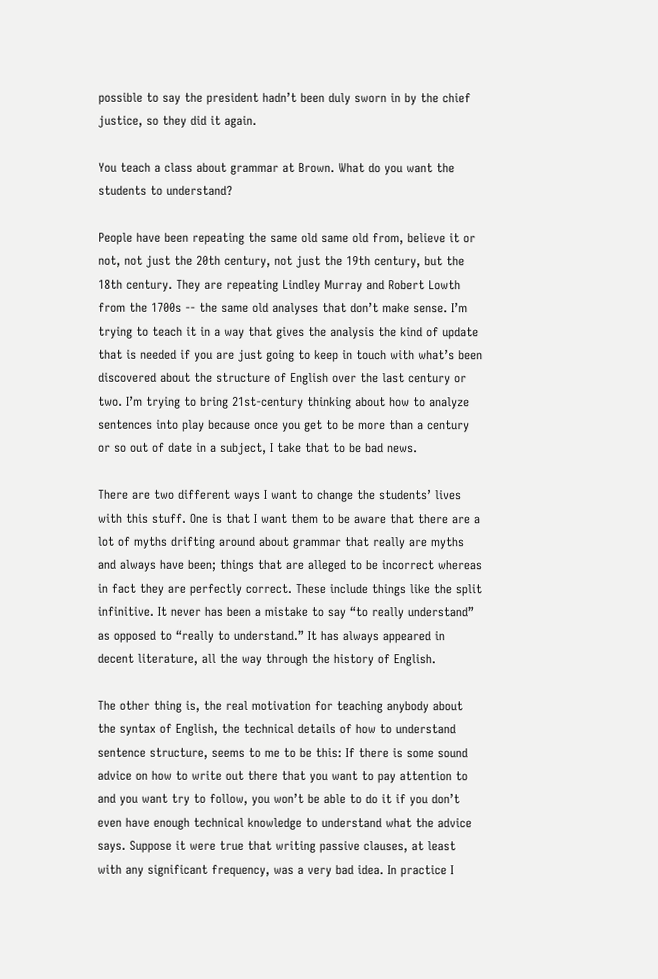possible to say the president hadn’t been duly sworn in by the chief justice, so they did it again.

You teach a class about grammar at Brown. What do you want the students to understand?

People have been repeating the same old same old from, believe it or not, not just the 20th century, not just the 19th century, but the 18th century. They are repeating Lindley Murray and Robert Lowth from the 1700s -- the same old analyses that don’t make sense. I’m trying to teach it in a way that gives the analysis the kind of update that is needed if you are just going to keep in touch with what’s been discovered about the structure of English over the last century or two. I’m trying to bring 21st-century thinking about how to analyze sentences into play because once you get to be more than a century or so out of date in a subject, I take that to be bad news.

There are two different ways I want to change the students’ lives with this stuff. One is that I want them to be aware that there are a lot of myths drifting around about grammar that really are myths and always have been; things that are alleged to be incorrect whereas in fact they are perfectly correct. These include things like the split infinitive. It never has been a mistake to say “to really understand” as opposed to “really to understand.” It has always appeared in decent literature, all the way through the history of English.

The other thing is, the real motivation for teaching anybody about the syntax of English, the technical details of how to understand sentence structure, seems to me to be this: If there is some sound advice on how to write out there that you want to pay attention to and you want try to follow, you won’t be able to do it if you don’t even have enough technical knowledge to understand what the advice says. Suppose it were true that writing passive clauses, at least with any significant frequency, was a very bad idea. In practice I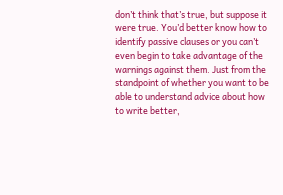don’t think that’s true, but suppose it were true. You’d better know how to identify passive clauses or you can’t even begin to take advantage of the warnings against them. Just from the standpoint of whether you want to be able to understand advice about how to write better,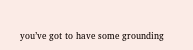you’ve got to have some grounding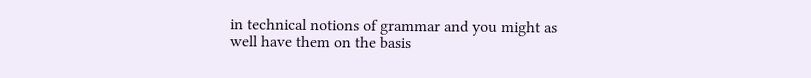in technical notions of grammar and you might as well have them on the basis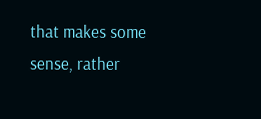that makes some sense, rather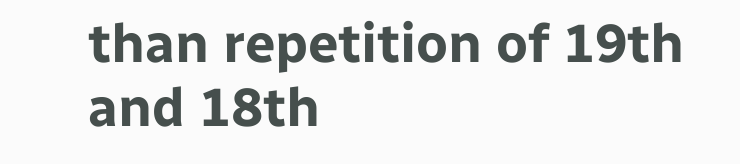than repetition of 19th and 18th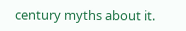century myths about it.